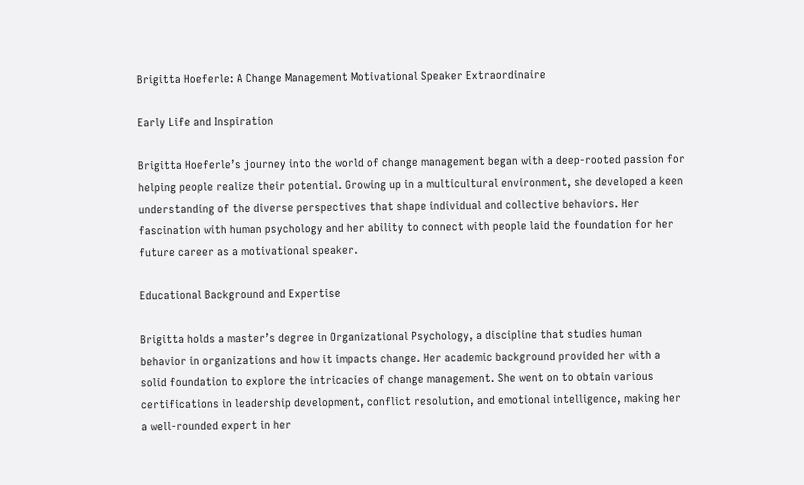Brigitta Hoeferle: A Change Management Motivational Speaker Extraordinaire

Early Life and Inspiration

Brigitta Hoeferle’s journey into the world of change management began with a deep-rooted passion for helping people realize their potential. Growing up in a multicultural environment, she developed a keen understanding of the diverse perspectives that shape individual and collective behaviors. Her fascination with human psychology and her ability to connect with people laid the foundation for her future career as a motivational speaker.

Educational Background and Expertise

Brigitta holds a master’s degree in Organizational Psychology, a discipline that studies human behavior in organizations and how it impacts change. Her academic background provided her with a solid foundation to explore the intricacies of change management. She went on to obtain various certifications in leadership development, conflict resolution, and emotional intelligence, making her a well-rounded expert in her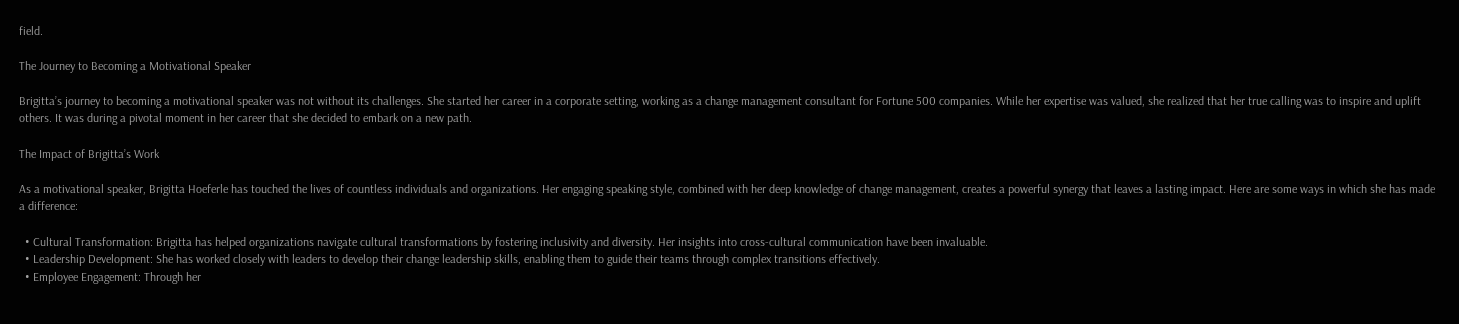field.

The Journey to Becoming a Motivational Speaker

Brigitta’s journey to becoming a motivational speaker was not without its challenges. She started her career in a corporate setting, working as a change management consultant for Fortune 500 companies. While her expertise was valued, she realized that her true calling was to inspire and uplift others. It was during a pivotal moment in her career that she decided to embark on a new path.

The Impact of Brigitta’s Work

As a motivational speaker, Brigitta Hoeferle has touched the lives of countless individuals and organizations. Her engaging speaking style, combined with her deep knowledge of change management, creates a powerful synergy that leaves a lasting impact. Here are some ways in which she has made a difference:

  • Cultural Transformation: Brigitta has helped organizations navigate cultural transformations by fostering inclusivity and diversity. Her insights into cross-cultural communication have been invaluable.
  • Leadership Development: She has worked closely with leaders to develop their change leadership skills, enabling them to guide their teams through complex transitions effectively.
  • Employee Engagement: Through her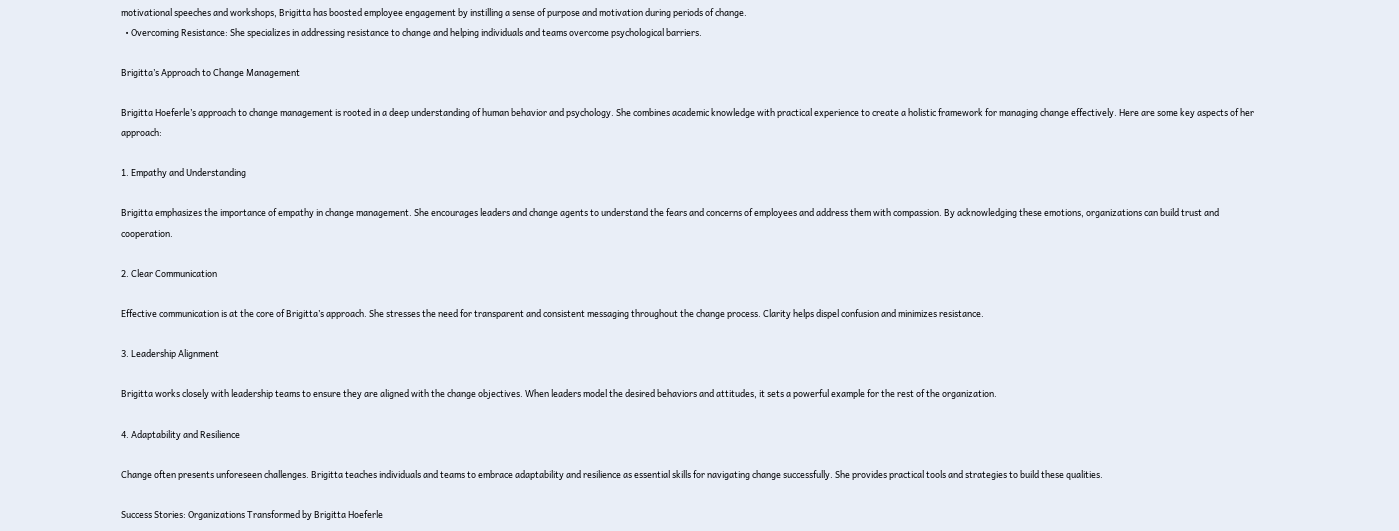motivational speeches and workshops, Brigitta has boosted employee engagement by instilling a sense of purpose and motivation during periods of change.
  • Overcoming Resistance: She specializes in addressing resistance to change and helping individuals and teams overcome psychological barriers.

Brigitta’s Approach to Change Management

Brigitta Hoeferle’s approach to change management is rooted in a deep understanding of human behavior and psychology. She combines academic knowledge with practical experience to create a holistic framework for managing change effectively. Here are some key aspects of her approach:

1. Empathy and Understanding

Brigitta emphasizes the importance of empathy in change management. She encourages leaders and change agents to understand the fears and concerns of employees and address them with compassion. By acknowledging these emotions, organizations can build trust and cooperation.

2. Clear Communication

Effective communication is at the core of Brigitta’s approach. She stresses the need for transparent and consistent messaging throughout the change process. Clarity helps dispel confusion and minimizes resistance.

3. Leadership Alignment

Brigitta works closely with leadership teams to ensure they are aligned with the change objectives. When leaders model the desired behaviors and attitudes, it sets a powerful example for the rest of the organization.

4. Adaptability and Resilience

Change often presents unforeseen challenges. Brigitta teaches individuals and teams to embrace adaptability and resilience as essential skills for navigating change successfully. She provides practical tools and strategies to build these qualities.

Success Stories: Organizations Transformed by Brigitta Hoeferle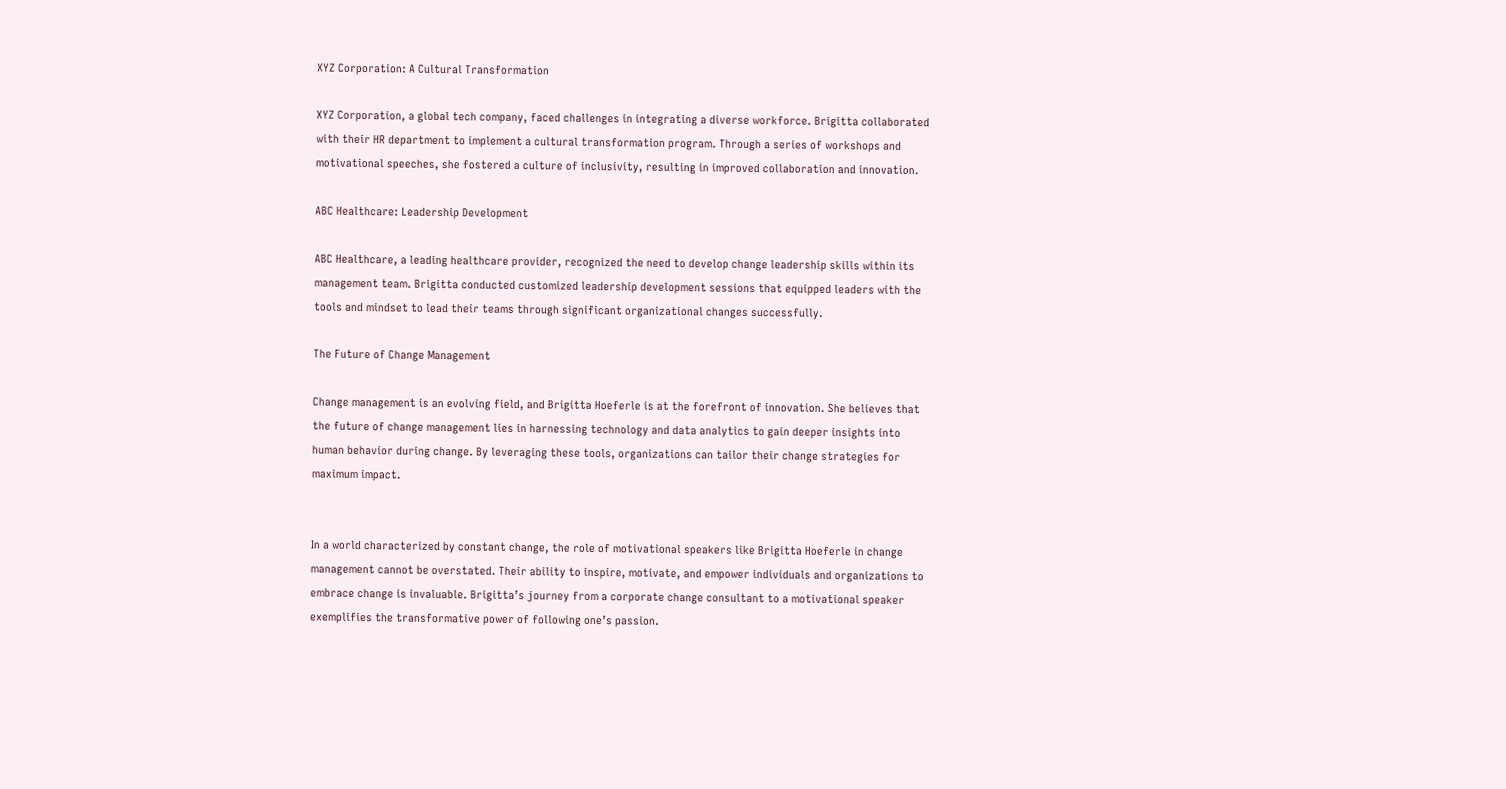XYZ Corporation: A Cultural Transformation

XYZ Corporation, a global tech company, faced challenges in integrating a diverse workforce. Brigitta collaborated with their HR department to implement a cultural transformation program. Through a series of workshops and motivational speeches, she fostered a culture of inclusivity, resulting in improved collaboration and innovation.

ABC Healthcare: Leadership Development

ABC Healthcare, a leading healthcare provider, recognized the need to develop change leadership skills within its management team. Brigitta conducted customized leadership development sessions that equipped leaders with the tools and mindset to lead their teams through significant organizational changes successfully.

The Future of Change Management

Change management is an evolving field, and Brigitta Hoeferle is at the forefront of innovation. She believes that the future of change management lies in harnessing technology and data analytics to gain deeper insights into human behavior during change. By leveraging these tools, organizations can tailor their change strategies for maximum impact.


In a world characterized by constant change, the role of motivational speakers like Brigitta Hoeferle in change management cannot be overstated. Their ability to inspire, motivate, and empower individuals and organizations to embrace change is invaluable. Brigitta’s journey from a corporate change consultant to a motivational speaker exemplifies the transformative power of following one’s passion.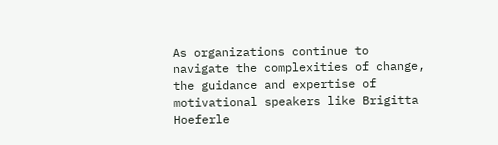As organizations continue to navigate the complexities of change, the guidance and expertise of motivational speakers like Brigitta Hoeferle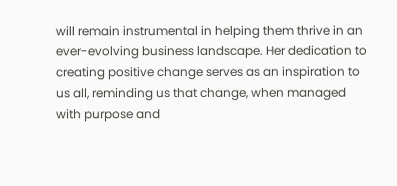will remain instrumental in helping them thrive in an ever-evolving business landscape. Her dedication to creating positive change serves as an inspiration to us all, reminding us that change, when managed with purpose and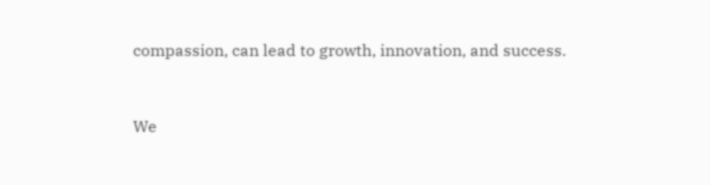compassion, can lead to growth, innovation, and success.


We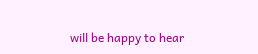will be happy to hear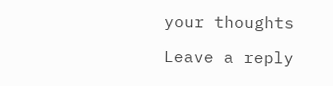your thoughts

Leave a reply